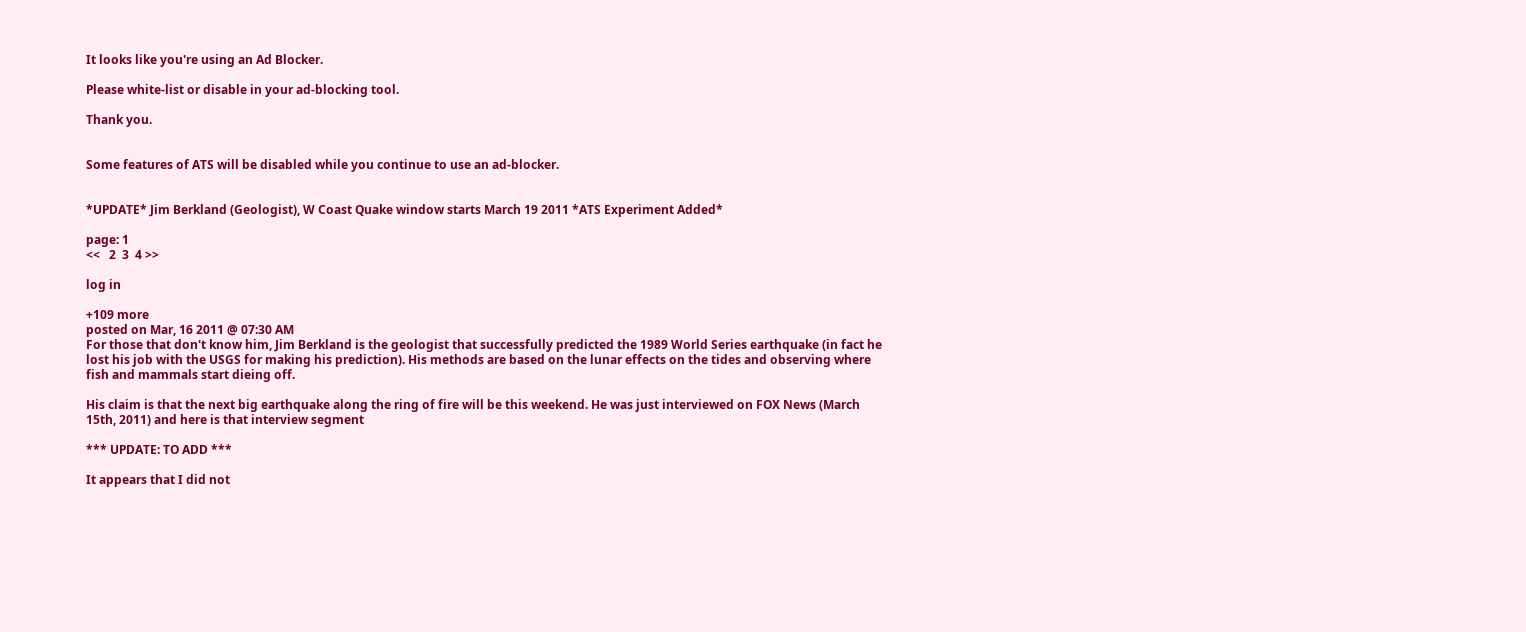It looks like you're using an Ad Blocker.

Please white-list or disable in your ad-blocking tool.

Thank you.


Some features of ATS will be disabled while you continue to use an ad-blocker.


*UPDATE* Jim Berkland (Geologist), W Coast Quake window starts March 19 2011 *ATS Experiment Added*

page: 1
<<   2  3  4 >>

log in

+109 more
posted on Mar, 16 2011 @ 07:30 AM
For those that don't know him, Jim Berkland is the geologist that successfully predicted the 1989 World Series earthquake (in fact he lost his job with the USGS for making his prediction). His methods are based on the lunar effects on the tides and observing where fish and mammals start dieing off.

His claim is that the next big earthquake along the ring of fire will be this weekend. He was just interviewed on FOX News (March 15th, 2011) and here is that interview segment

*** UPDATE: TO ADD ***

It appears that I did not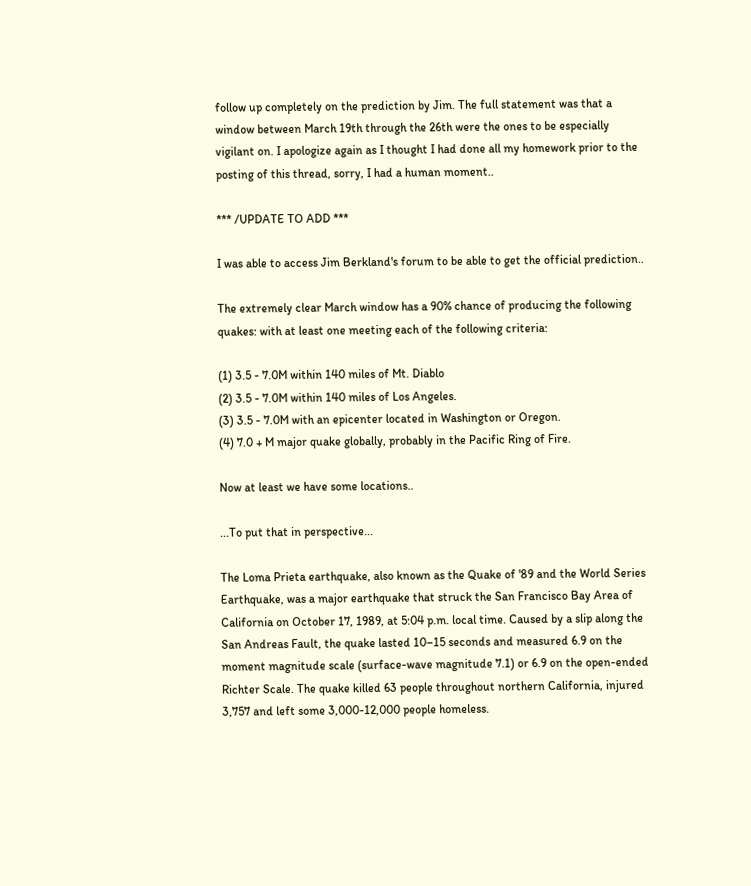follow up completely on the prediction by Jim. The full statement was that a window between March 19th through the 26th were the ones to be especially vigilant on. I apologize again as I thought I had done all my homework prior to the posting of this thread, sorry, I had a human moment..

*** /UPDATE TO ADD ***

I was able to access Jim Berkland's forum to be able to get the official prediction..

The extremely clear March window has a 90% chance of producing the following quakes: with at least one meeting each of the following criteria:

(1) 3.5 - 7.0M within 140 miles of Mt. Diablo
(2) 3.5 - 7.0M within 140 miles of Los Angeles.
(3) 3.5 - 7.0M with an epicenter located in Washington or Oregon.
(4) 7.0 + M major quake globally, probably in the Pacific Ring of Fire.

Now at least we have some locations..

...To put that in perspective...

The Loma Prieta earthquake, also known as the Quake of '89 and the World Series Earthquake, was a major earthquake that struck the San Francisco Bay Area of California on October 17, 1989, at 5:04 p.m. local time. Caused by a slip along the San Andreas Fault, the quake lasted 10–15 seconds and measured 6.9 on the moment magnitude scale (surface-wave magnitude 7.1) or 6.9 on the open-ended Richter Scale. The quake killed 63 people throughout northern California, injured 3,757 and left some 3,000-12,000 people homeless.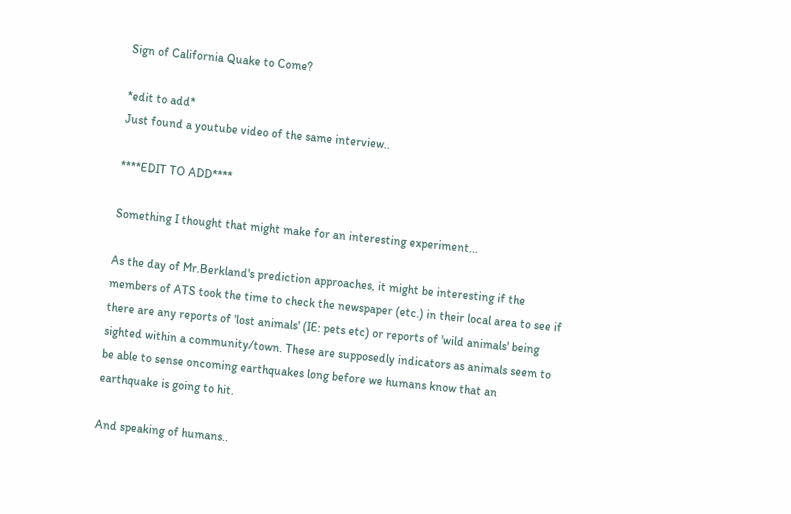Sign of California Quake to Come?

*edit to add*
Just found a youtube video of the same interview..

****EDIT TO ADD****

Something I thought that might make for an interesting experiment...

As the day of Mr.Berkland's prediction approaches, it might be interesting if the members of ATS took the time to check the newspaper (etc.) in their local area to see if there are any reports of 'lost animals' (IE: pets etc) or reports of 'wild animals' being sighted within a community/town. These are supposedly indicators as animals seem to be able to sense oncoming earthquakes long before we humans know that an earthquake is going to hit.

And speaking of humans..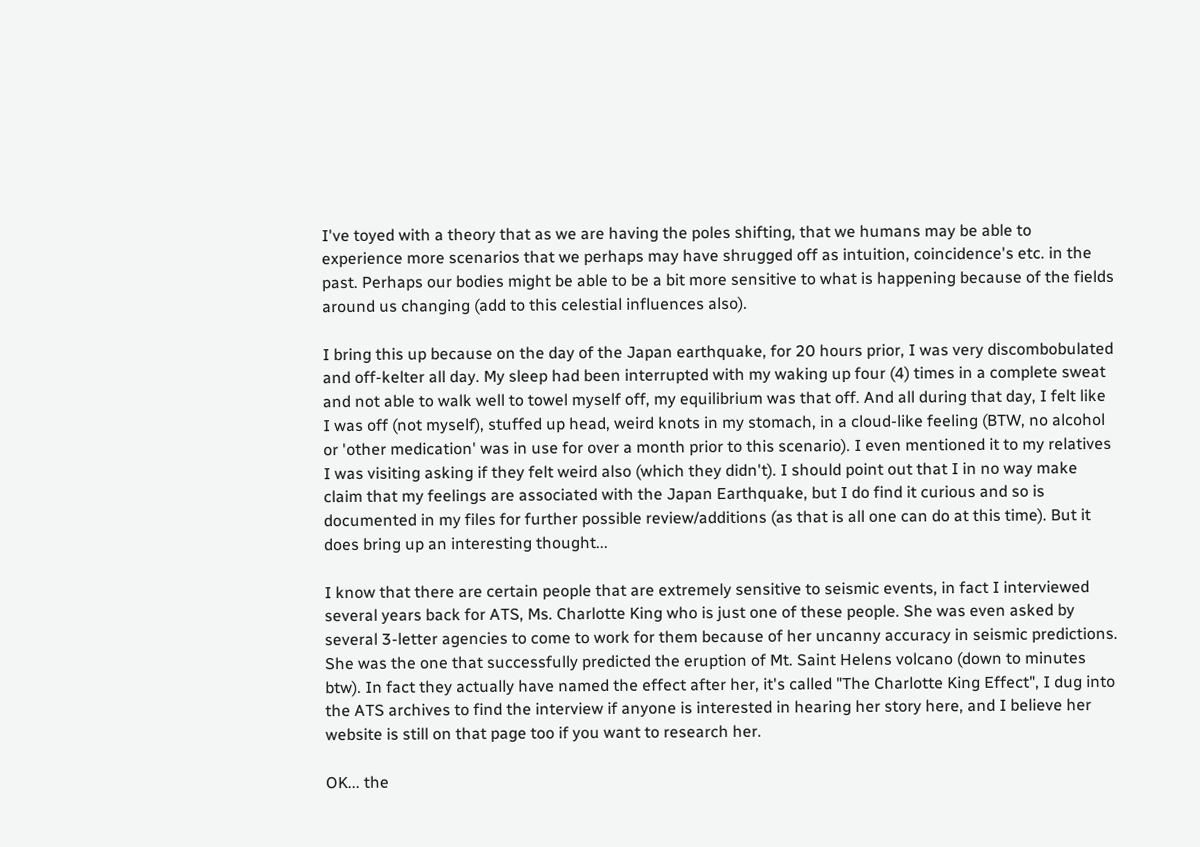I've toyed with a theory that as we are having the poles shifting, that we humans may be able to experience more scenarios that we perhaps may have shrugged off as intuition, coincidence's etc. in the past. Perhaps our bodies might be able to be a bit more sensitive to what is happening because of the fields around us changing (add to this celestial influences also).

I bring this up because on the day of the Japan earthquake, for 20 hours prior, I was very discombobulated and off-kelter all day. My sleep had been interrupted with my waking up four (4) times in a complete sweat and not able to walk well to towel myself off, my equilibrium was that off. And all during that day, I felt like I was off (not myself), stuffed up head, weird knots in my stomach, in a cloud-like feeling (BTW, no alcohol or 'other medication' was in use for over a month prior to this scenario). I even mentioned it to my relatives I was visiting asking if they felt weird also (which they didn't). I should point out that I in no way make claim that my feelings are associated with the Japan Earthquake, but I do find it curious and so is documented in my files for further possible review/additions (as that is all one can do at this time). But it does bring up an interesting thought...

I know that there are certain people that are extremely sensitive to seismic events, in fact I interviewed several years back for ATS, Ms. Charlotte King who is just one of these people. She was even asked by several 3-letter agencies to come to work for them because of her uncanny accuracy in seismic predictions. She was the one that successfully predicted the eruption of Mt. Saint Helens volcano (down to minutes btw). In fact they actually have named the effect after her, it's called "The Charlotte King Effect", I dug into the ATS archives to find the interview if anyone is interested in hearing her story here, and I believe her website is still on that page too if you want to research her.

OK... the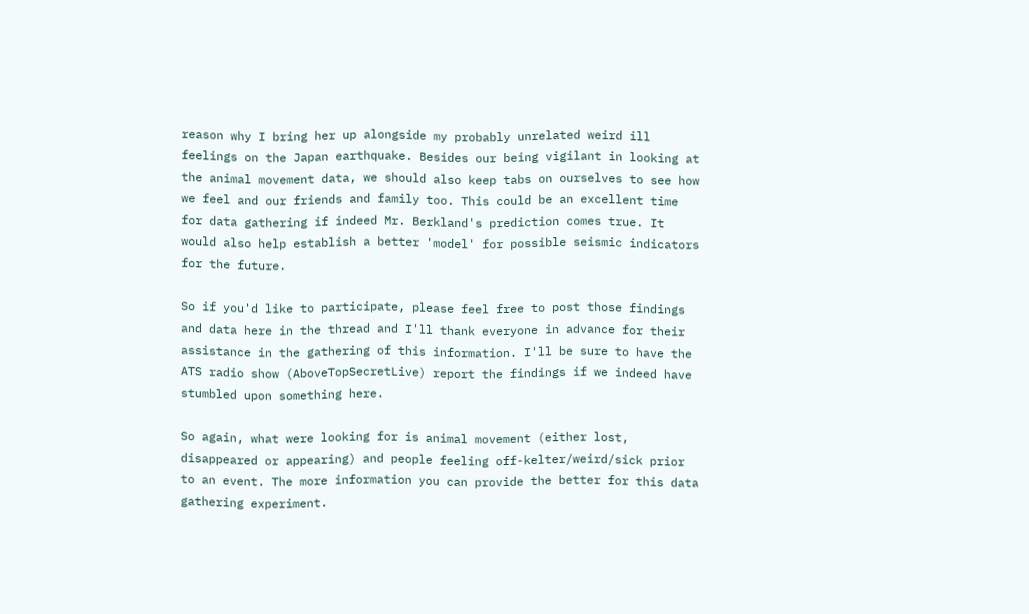reason why I bring her up alongside my probably unrelated weird ill feelings on the Japan earthquake. Besides our being vigilant in looking at the animal movement data, we should also keep tabs on ourselves to see how we feel and our friends and family too. This could be an excellent time for data gathering if indeed Mr. Berkland's prediction comes true. It would also help establish a better 'model' for possible seismic indicators for the future.

So if you'd like to participate, please feel free to post those findings and data here in the thread and I'll thank everyone in advance for their assistance in the gathering of this information. I'll be sure to have the ATS radio show (AboveTopSecretLive) report the findings if we indeed have stumbled upon something here.

So again, what were looking for is animal movement (either lost, disappeared or appearing) and people feeling off-kelter/weird/sick prior to an event. The more information you can provide the better for this data gathering experiment.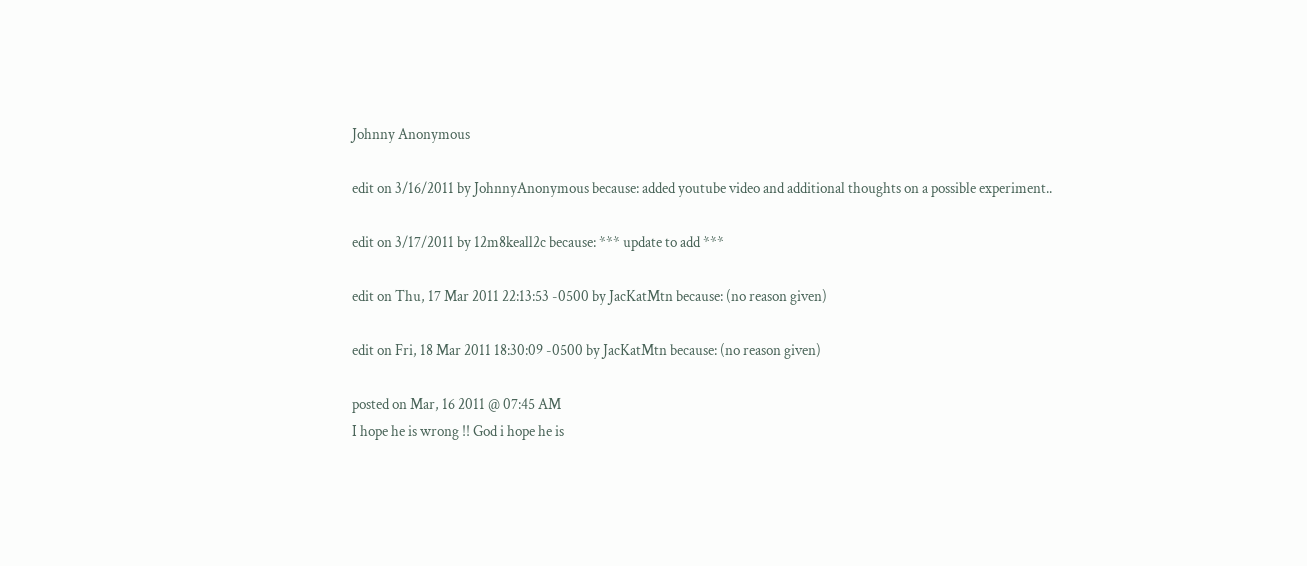Johnny Anonymous

edit on 3/16/2011 by JohnnyAnonymous because: added youtube video and additional thoughts on a possible experiment..

edit on 3/17/2011 by 12m8keall2c because: *** update to add ***

edit on Thu, 17 Mar 2011 22:13:53 -0500 by JacKatMtn because: (no reason given)

edit on Fri, 18 Mar 2011 18:30:09 -0500 by JacKatMtn because: (no reason given)

posted on Mar, 16 2011 @ 07:45 AM
I hope he is wrong !! God i hope he is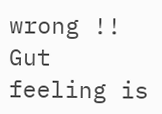wrong !! Gut feeling is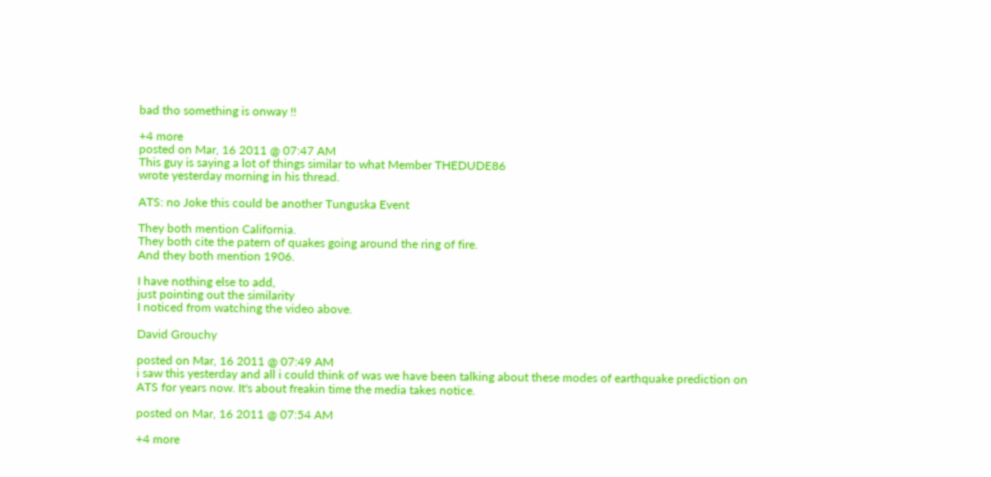bad tho something is onway !!

+4 more
posted on Mar, 16 2011 @ 07:47 AM
This guy is saying a lot of things similar to what Member THEDUDE86
wrote yesterday morning in his thread.

ATS: no Joke this could be another Tunguska Event

They both mention California.
They both cite the patern of quakes going around the ring of fire.
And they both mention 1906.

I have nothing else to add,
just pointing out the similarity
I noticed from watching the video above.

David Grouchy

posted on Mar, 16 2011 @ 07:49 AM
i saw this yesterday and all i could think of was we have been talking about these modes of earthquake prediction on ATS for years now. It's about freakin time the media takes notice.

posted on Mar, 16 2011 @ 07:54 AM

+4 more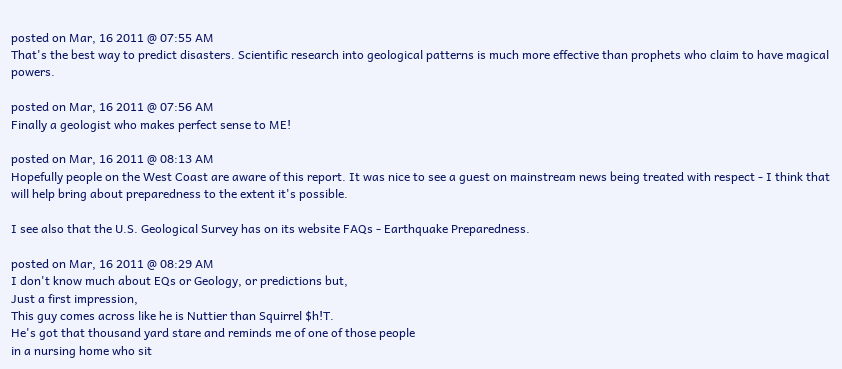posted on Mar, 16 2011 @ 07:55 AM
That's the best way to predict disasters. Scientific research into geological patterns is much more effective than prophets who claim to have magical powers.

posted on Mar, 16 2011 @ 07:56 AM
Finally a geologist who makes perfect sense to ME!

posted on Mar, 16 2011 @ 08:13 AM
Hopefully people on the West Coast are aware of this report. It was nice to see a guest on mainstream news being treated with respect - I think that will help bring about preparedness to the extent it's possible.

I see also that the U.S. Geological Survey has on its website FAQs - Earthquake Preparedness.

posted on Mar, 16 2011 @ 08:29 AM
I don't know much about EQs or Geology, or predictions but,
Just a first impression,
This guy comes across like he is Nuttier than Squirrel $h!T.
He's got that thousand yard stare and reminds me of one of those people
in a nursing home who sit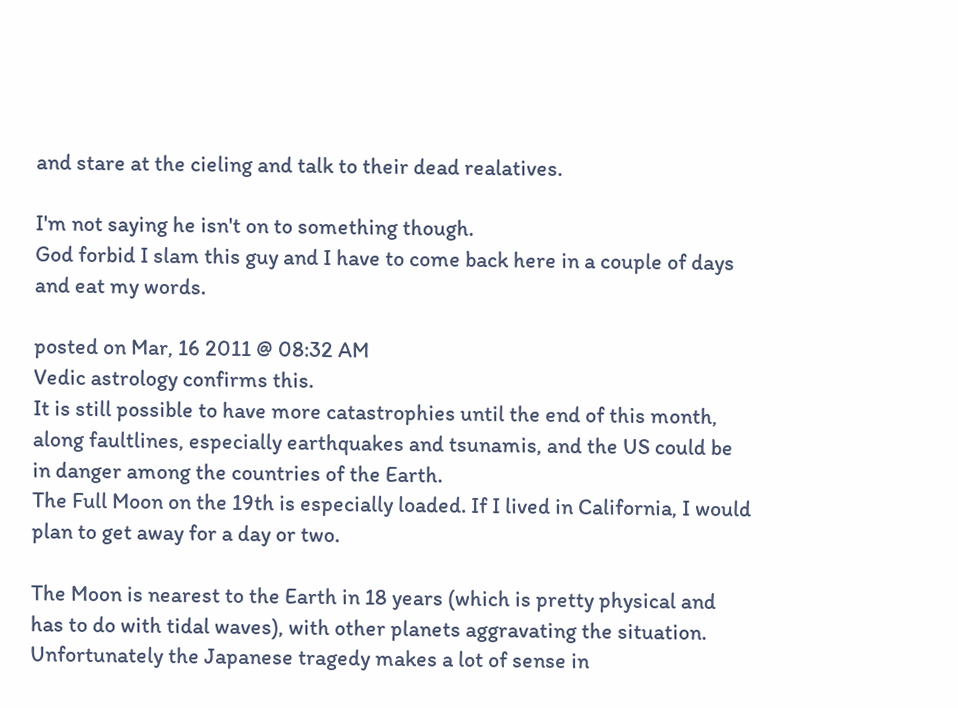and stare at the cieling and talk to their dead realatives.

I'm not saying he isn't on to something though.
God forbid I slam this guy and I have to come back here in a couple of days and eat my words.

posted on Mar, 16 2011 @ 08:32 AM
Vedic astrology confirms this.
It is still possible to have more catastrophies until the end of this month, along faultlines, especially earthquakes and tsunamis, and the US could be in danger among the countries of the Earth.
The Full Moon on the 19th is especially loaded. If I lived in California, I would plan to get away for a day or two.

The Moon is nearest to the Earth in 18 years (which is pretty physical and has to do with tidal waves), with other planets aggravating the situation. Unfortunately the Japanese tragedy makes a lot of sense in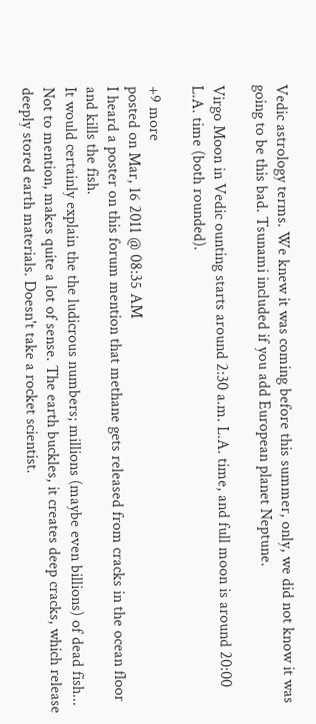Vedic astrology terms. We knew it was coming before this summer, only, we did not know it was going to be this bad. Tsunami included if you add European planet Neptune.

Virgo Moon in Vedic ounting starts around 2:30 a.m. L.A. time, and full moon is around 20:00 L.A. time (both rounded).

+9 more
posted on Mar, 16 2011 @ 08:35 AM
I heard a poster on this forum mention that methane gets released from cracks in the ocean floor and kills the fish.
It would certainly explain the the ludicrous numbers; millions (maybe even billions) of dead fish... Not to mention, makes quite a lot of sense. The earth buckles, it creates deep cracks, which release deeply stored earth materials. Doesn't take a rocket scientist.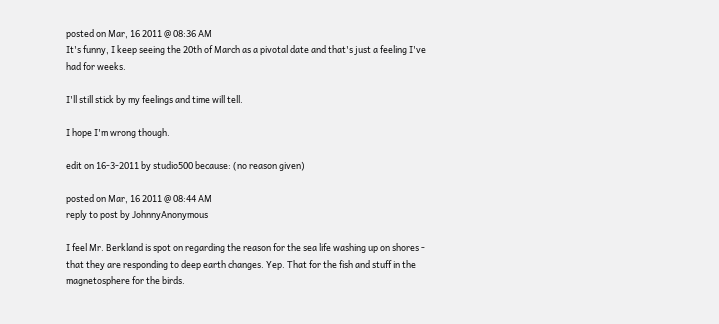posted on Mar, 16 2011 @ 08:36 AM
It's funny, I keep seeing the 20th of March as a pivotal date and that's just a feeling I've had for weeks.

I'll still stick by my feelings and time will tell.

I hope I'm wrong though.

edit on 16-3-2011 by studio500 because: (no reason given)

posted on Mar, 16 2011 @ 08:44 AM
reply to post by JohnnyAnonymous

I feel Mr. Berkland is spot on regarding the reason for the sea life washing up on shores - that they are responding to deep earth changes. Yep. That for the fish and stuff in the magnetosphere for the birds.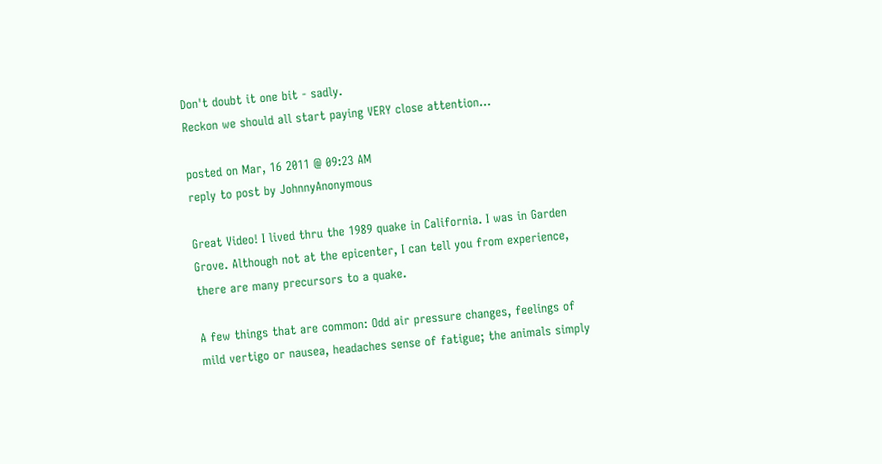Don't doubt it one bit - sadly.
Reckon we should all start paying VERY close attention...

posted on Mar, 16 2011 @ 09:23 AM
reply to post by JohnnyAnonymous

Great Video! I lived thru the 1989 quake in California. I was in Garden Grove. Although not at the epicenter, I can tell you from experience, there are many precursors to a quake.

A few things that are common: Odd air pressure changes, feelings of mild vertigo or nausea, headaches sense of fatigue; the animals simply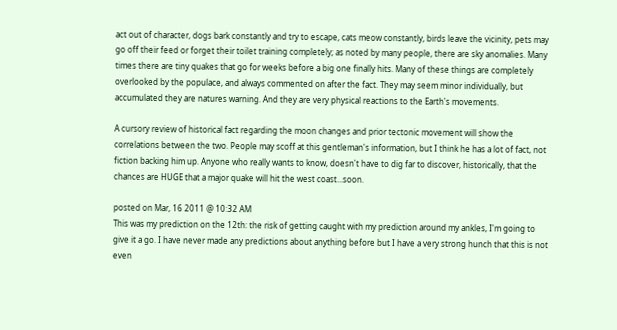act out of character, dogs bark constantly and try to escape, cats meow constantly, birds leave the vicinity, pets may go off their feed or forget their toilet training completely; as noted by many people, there are sky anomalies. Many times there are tiny quakes that go for weeks before a big one finally hits. Many of these things are completely overlooked by the populace, and always commented on after the fact. They may seem minor individually, but accumulated they are natures warning. And they are very physical reactions to the Earth's movements.

A cursory review of historical fact regarding the moon changes and prior tectonic movement will show the correlations between the two. People may scoff at this gentleman's information, but I think he has a lot of fact, not fiction backing him up. Anyone who really wants to know, doesn't have to dig far to discover, historically, that the chances are HUGE that a major quake will hit the west coast...soon.

posted on Mar, 16 2011 @ 10:32 AM
This was my prediction on the 12th: the risk of getting caught with my prediction around my ankles, I'm going to give it a go. I have never made any predictions about anything before but I have a very strong hunch that this is not even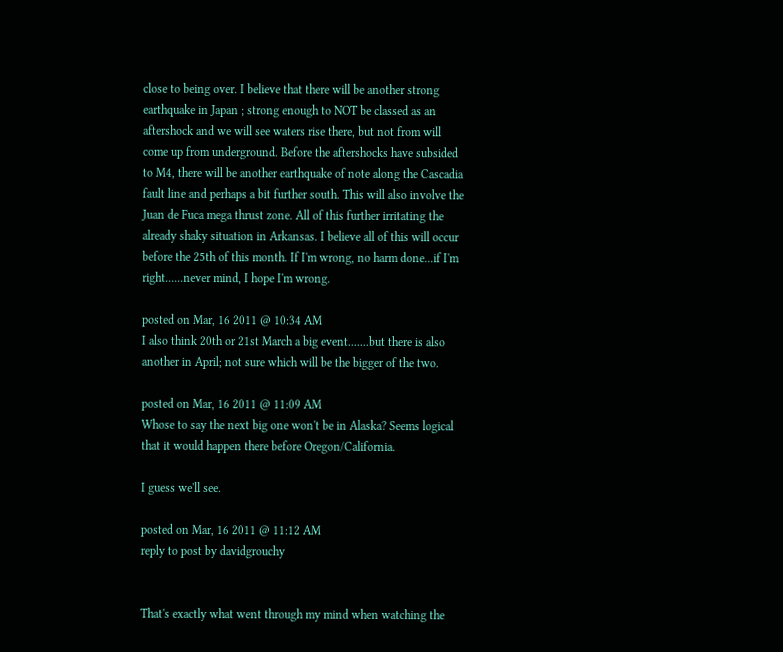close to being over. I believe that there will be another strong earthquake in Japan ; strong enough to NOT be classed as an aftershock and we will see waters rise there, but not from will come up from underground. Before the aftershocks have subsided to M4, there will be another earthquake of note along the Cascadia fault line and perhaps a bit further south. This will also involve the Juan de Fuca mega thrust zone. All of this further irritating the already shaky situation in Arkansas. I believe all of this will occur before the 25th of this month. If I'm wrong, no harm done...if I'm right......never mind, I hope I'm wrong.

posted on Mar, 16 2011 @ 10:34 AM
I also think 20th or 21st March a big event.......but there is also another in April; not sure which will be the bigger of the two.

posted on Mar, 16 2011 @ 11:09 AM
Whose to say the next big one won't be in Alaska? Seems logical that it would happen there before Oregon/California.

I guess we'll see.

posted on Mar, 16 2011 @ 11:12 AM
reply to post by davidgrouchy


That's exactly what went through my mind when watching the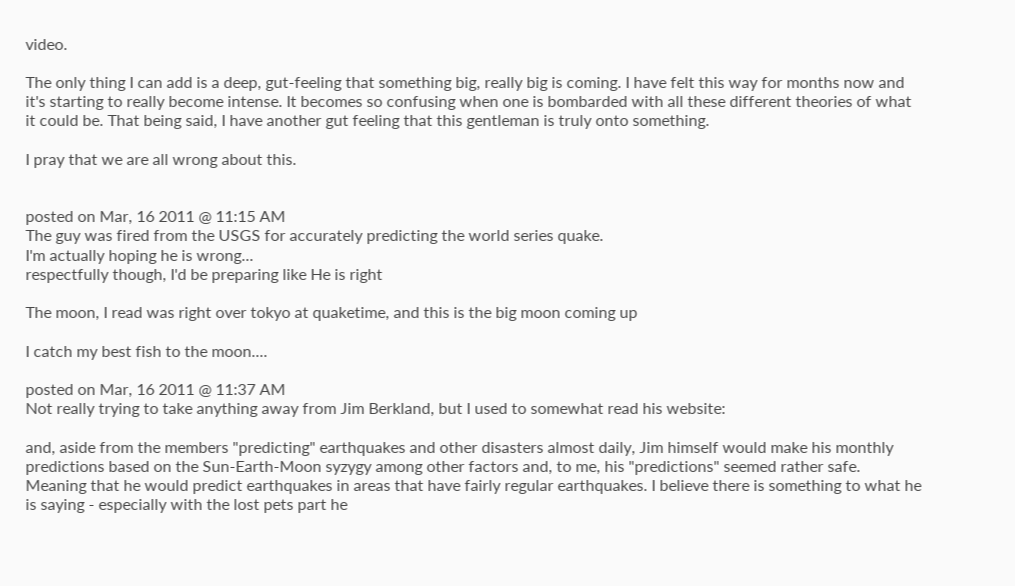video.

The only thing I can add is a deep, gut-feeling that something big, really big is coming. I have felt this way for months now and it's starting to really become intense. It becomes so confusing when one is bombarded with all these different theories of what it could be. That being said, I have another gut feeling that this gentleman is truly onto something.

I pray that we are all wrong about this.


posted on Mar, 16 2011 @ 11:15 AM
The guy was fired from the USGS for accurately predicting the world series quake.
I'm actually hoping he is wrong...
respectfully though, I'd be preparing like He is right

The moon, I read was right over tokyo at quaketime, and this is the big moon coming up

I catch my best fish to the moon....

posted on Mar, 16 2011 @ 11:37 AM
Not really trying to take anything away from Jim Berkland, but I used to somewhat read his website:

and, aside from the members "predicting" earthquakes and other disasters almost daily, Jim himself would make his monthly predictions based on the Sun-Earth-Moon syzygy among other factors and, to me, his "predictions" seemed rather safe. Meaning that he would predict earthquakes in areas that have fairly regular earthquakes. I believe there is something to what he is saying - especially with the lost pets part he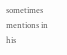sometimes mentions in his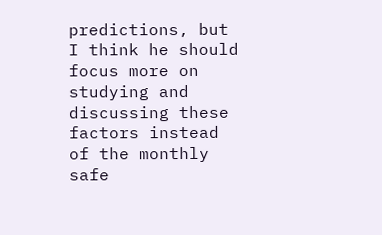predictions, but I think he should focus more on studying and discussing these factors instead of the monthly safe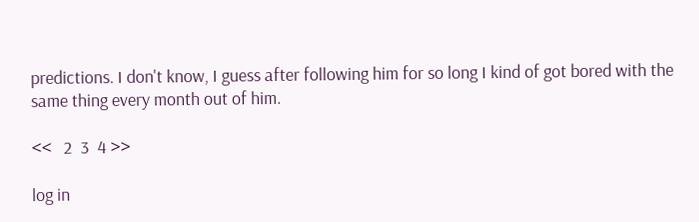predictions. I don't know, I guess after following him for so long I kind of got bored with the same thing every month out of him.

<<   2  3  4 >>

log in